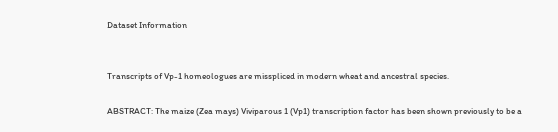Dataset Information


Transcripts of Vp-1 homeologues are misspliced in modern wheat and ancestral species.

ABSTRACT: The maize (Zea mays) Viviparous 1 (Vp1) transcription factor has been shown previously to be a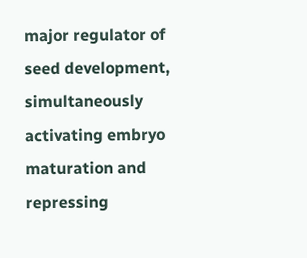major regulator of seed development, simultaneously activating embryo maturation and repressing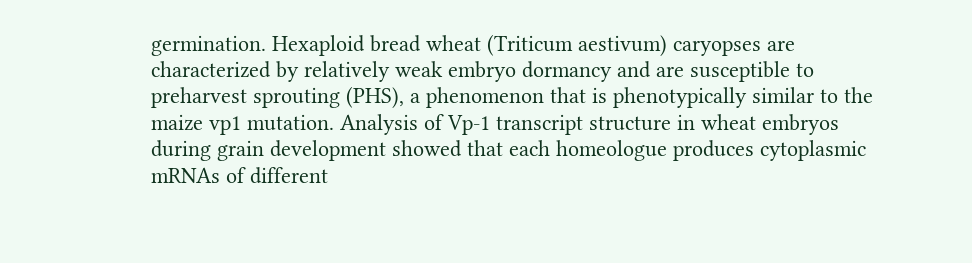germination. Hexaploid bread wheat (Triticum aestivum) caryopses are characterized by relatively weak embryo dormancy and are susceptible to preharvest sprouting (PHS), a phenomenon that is phenotypically similar to the maize vp1 mutation. Analysis of Vp-1 transcript structure in wheat embryos during grain development showed that each homeologue produces cytoplasmic mRNAs of different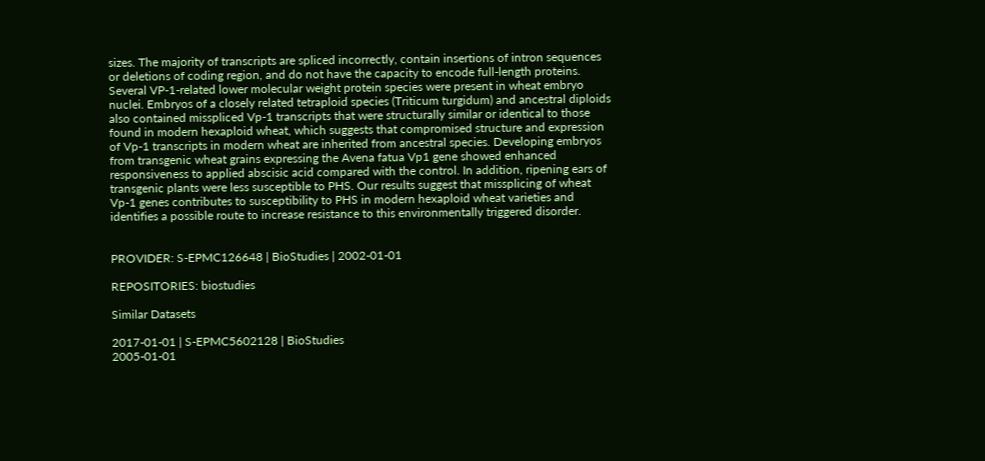sizes. The majority of transcripts are spliced incorrectly, contain insertions of intron sequences or deletions of coding region, and do not have the capacity to encode full-length proteins. Several VP-1-related lower molecular weight protein species were present in wheat embryo nuclei. Embryos of a closely related tetraploid species (Triticum turgidum) and ancestral diploids also contained misspliced Vp-1 transcripts that were structurally similar or identical to those found in modern hexaploid wheat, which suggests that compromised structure and expression of Vp-1 transcripts in modern wheat are inherited from ancestral species. Developing embryos from transgenic wheat grains expressing the Avena fatua Vp1 gene showed enhanced responsiveness to applied abscisic acid compared with the control. In addition, ripening ears of transgenic plants were less susceptible to PHS. Our results suggest that missplicing of wheat Vp-1 genes contributes to susceptibility to PHS in modern hexaploid wheat varieties and identifies a possible route to increase resistance to this environmentally triggered disorder.


PROVIDER: S-EPMC126648 | BioStudies | 2002-01-01

REPOSITORIES: biostudies

Similar Datasets

2017-01-01 | S-EPMC5602128 | BioStudies
2005-01-01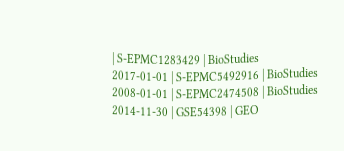| S-EPMC1283429 | BioStudies
2017-01-01 | S-EPMC5492916 | BioStudies
2008-01-01 | S-EPMC2474508 | BioStudies
2014-11-30 | GSE54398 | GEO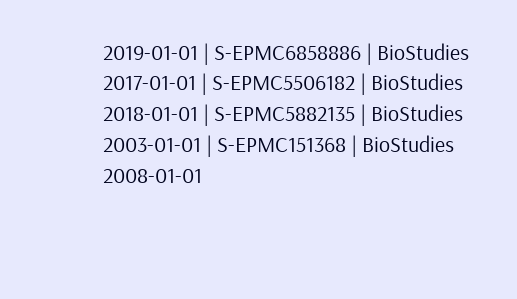2019-01-01 | S-EPMC6858886 | BioStudies
2017-01-01 | S-EPMC5506182 | BioStudies
2018-01-01 | S-EPMC5882135 | BioStudies
2003-01-01 | S-EPMC151368 | BioStudies
2008-01-01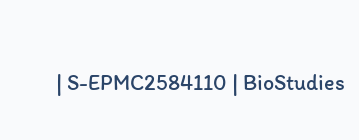| S-EPMC2584110 | BioStudies